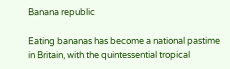Banana republic

Eating bananas has become a national pastime in Britain, with the quintessential tropical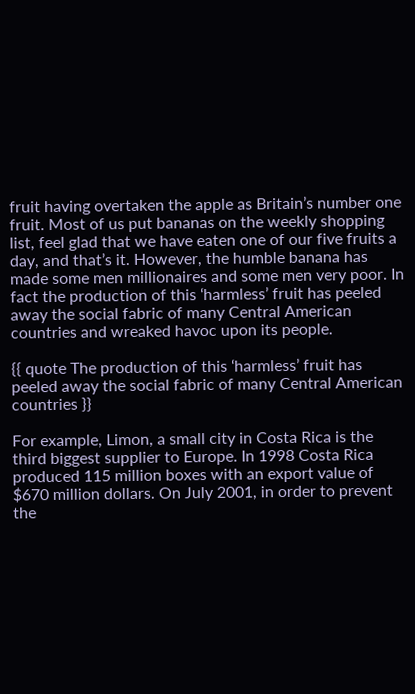fruit having overtaken the apple as Britain’s number one fruit. Most of us put bananas on the weekly shopping list, feel glad that we have eaten one of our five fruits a day, and that’s it. However, the humble banana has made some men millionaires and some men very poor. In fact the production of this ‘harmless’ fruit has peeled away the social fabric of many Central American countries and wreaked havoc upon its people.

{{ quote The production of this ‘harmless’ fruit has peeled away the social fabric of many Central American countries }}

For example, Limon, a small city in Costa Rica is the third biggest supplier to Europe. In 1998 Costa Rica produced 115 million boxes with an export value of $670 million dollars. On July 2001, in order to prevent the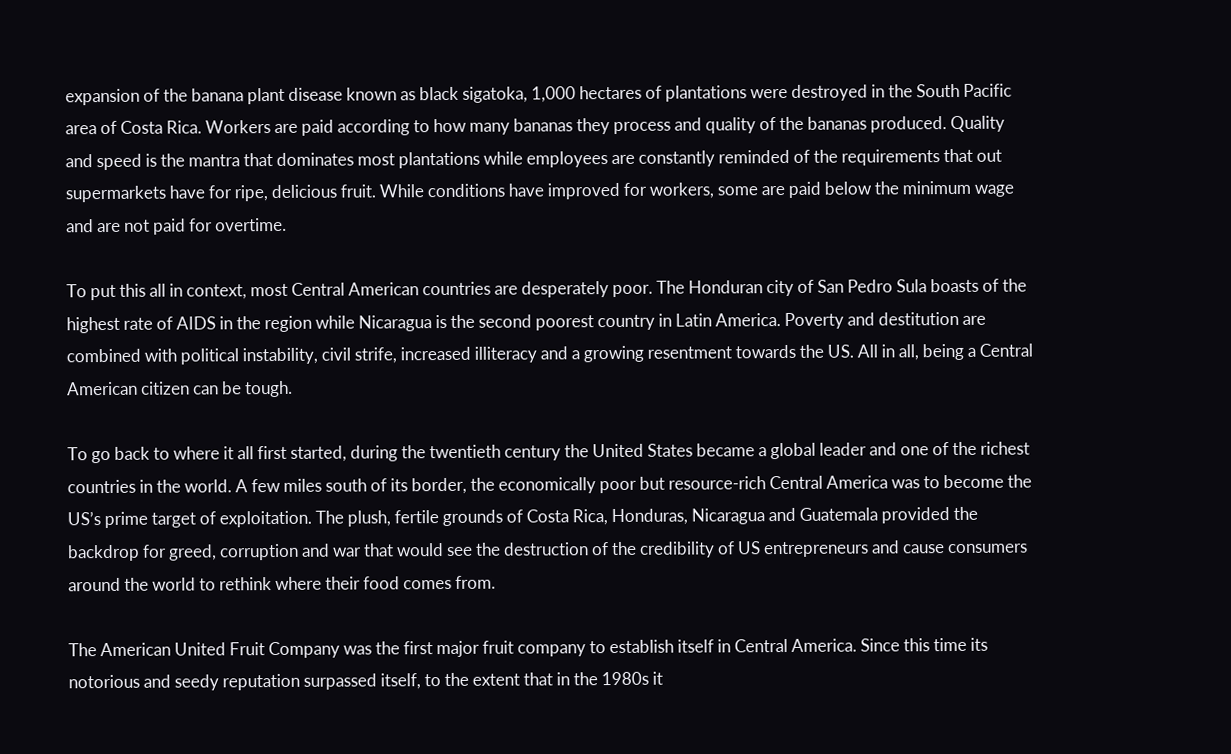expansion of the banana plant disease known as black sigatoka, 1,000 hectares of plantations were destroyed in the South Pacific area of Costa Rica. Workers are paid according to how many bananas they process and quality of the bananas produced. Quality and speed is the mantra that dominates most plantations while employees are constantly reminded of the requirements that out supermarkets have for ripe, delicious fruit. While conditions have improved for workers, some are paid below the minimum wage and are not paid for overtime.

To put this all in context, most Central American countries are desperately poor. The Honduran city of San Pedro Sula boasts of the highest rate of AIDS in the region while Nicaragua is the second poorest country in Latin America. Poverty and destitution are combined with political instability, civil strife, increased illiteracy and a growing resentment towards the US. All in all, being a Central American citizen can be tough.

To go back to where it all first started, during the twentieth century the United States became a global leader and one of the richest countries in the world. A few miles south of its border, the economically poor but resource-rich Central America was to become the US’s prime target of exploitation. The plush, fertile grounds of Costa Rica, Honduras, Nicaragua and Guatemala provided the backdrop for greed, corruption and war that would see the destruction of the credibility of US entrepreneurs and cause consumers around the world to rethink where their food comes from.

The American United Fruit Company was the first major fruit company to establish itself in Central America. Since this time its notorious and seedy reputation surpassed itself, to the extent that in the 1980s it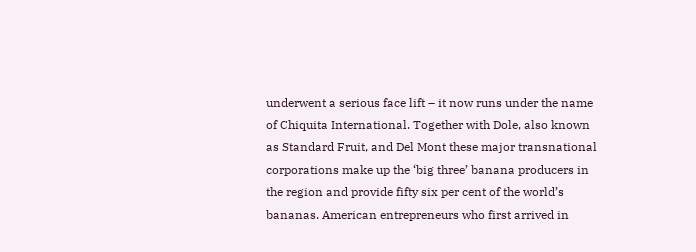underwent a serious face lift – it now runs under the name of Chiquita International. Together with Dole, also known as Standard Fruit, and Del Mont these major transnational corporations make up the ‘big three’ banana producers in the region and provide fifty six per cent of the world’s bananas. American entrepreneurs who first arrived in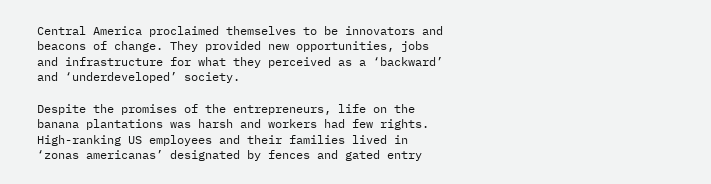Central America proclaimed themselves to be innovators and beacons of change. They provided new opportunities, jobs and infrastructure for what they perceived as a ‘backward’ and ‘underdeveloped’ society.

Despite the promises of the entrepreneurs, life on the banana plantations was harsh and workers had few rights. High-ranking US employees and their families lived in ‘zonas americanas’ designated by fences and gated entry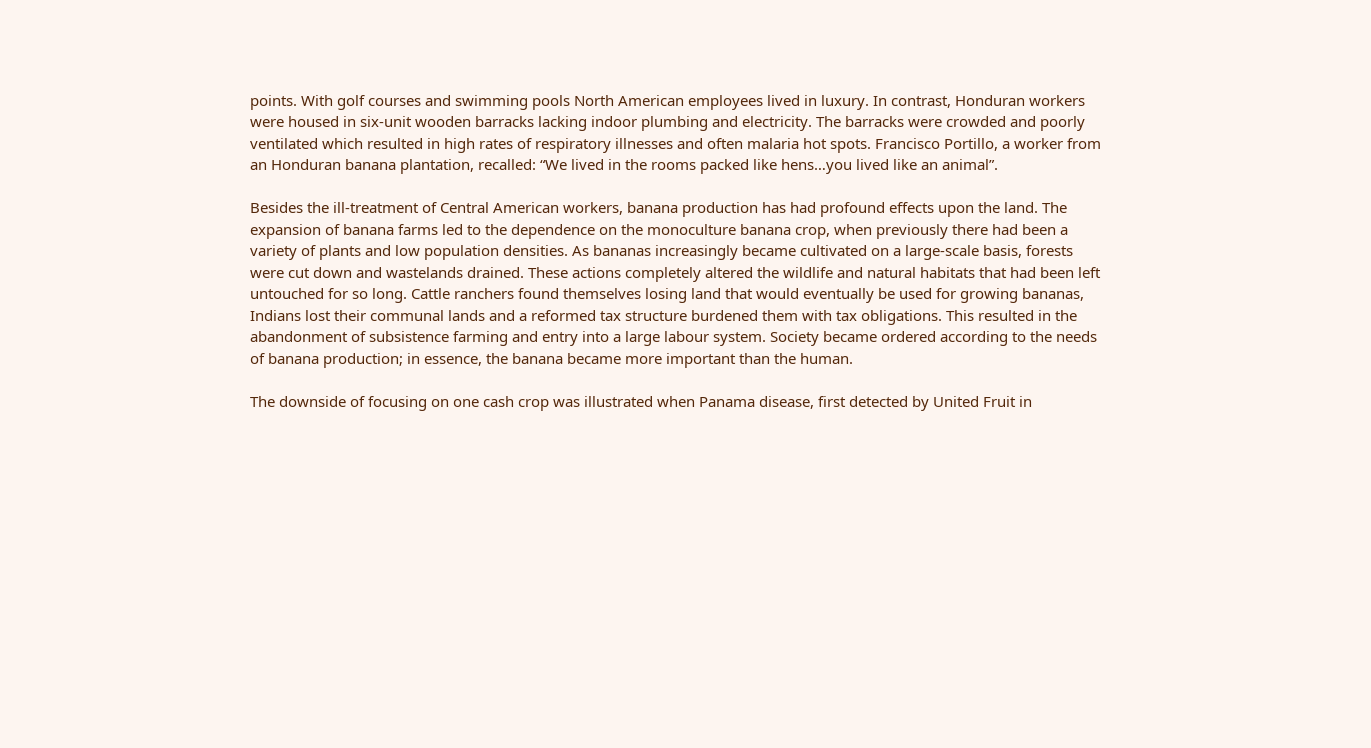points. With golf courses and swimming pools North American employees lived in luxury. In contrast, Honduran workers were housed in six-unit wooden barracks lacking indoor plumbing and electricity. The barracks were crowded and poorly ventilated which resulted in high rates of respiratory illnesses and often malaria hot spots. Francisco Portillo, a worker from an Honduran banana plantation, recalled: “We lived in the rooms packed like hens…you lived like an animal”.

Besides the ill-treatment of Central American workers, banana production has had profound effects upon the land. The expansion of banana farms led to the dependence on the monoculture banana crop, when previously there had been a variety of plants and low population densities. As bananas increasingly became cultivated on a large-scale basis, forests were cut down and wastelands drained. These actions completely altered the wildlife and natural habitats that had been left untouched for so long. Cattle ranchers found themselves losing land that would eventually be used for growing bananas, Indians lost their communal lands and a reformed tax structure burdened them with tax obligations. This resulted in the abandonment of subsistence farming and entry into a large labour system. Society became ordered according to the needs of banana production; in essence, the banana became more important than the human.

The downside of focusing on one cash crop was illustrated when Panama disease, first detected by United Fruit in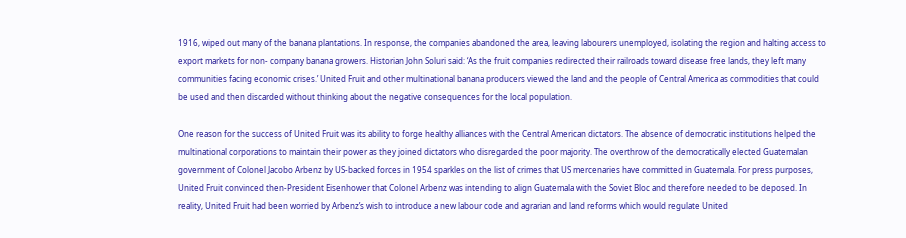1916, wiped out many of the banana plantations. In response, the companies abandoned the area, leaving labourers unemployed, isolating the region and halting access to export markets for non- company banana growers. Historian John Soluri said: ‘As the fruit companies redirected their railroads toward disease free lands, they left many communities facing economic crises.’ United Fruit and other multinational banana producers viewed the land and the people of Central America as commodities that could be used and then discarded without thinking about the negative consequences for the local population.

One reason for the success of United Fruit was its ability to forge healthy alliances with the Central American dictators. The absence of democratic institutions helped the multinational corporations to maintain their power as they joined dictators who disregarded the poor majority. The overthrow of the democratically elected Guatemalan government of Colonel Jacobo Arbenz by US-backed forces in 1954 sparkles on the list of crimes that US mercenaries have committed in Guatemala. For press purposes, United Fruit convinced then-President Eisenhower that Colonel Arbenz was intending to align Guatemala with the Soviet Bloc and therefore needed to be deposed. In reality, United Fruit had been worried by Arbenz’s wish to introduce a new labour code and agrarian and land reforms which would regulate United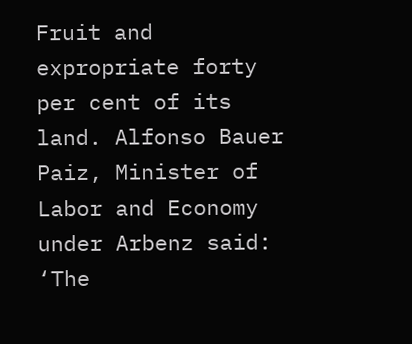Fruit and expropriate forty per cent of its land. Alfonso Bauer Paiz, Minister of Labor and Economy under Arbenz said: ‘The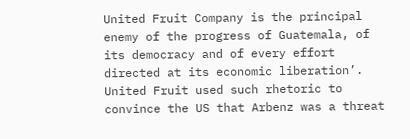United Fruit Company is the principal enemy of the progress of Guatemala, of its democracy and of every effort directed at its economic liberation’. United Fruit used such rhetoric to convince the US that Arbenz was a threat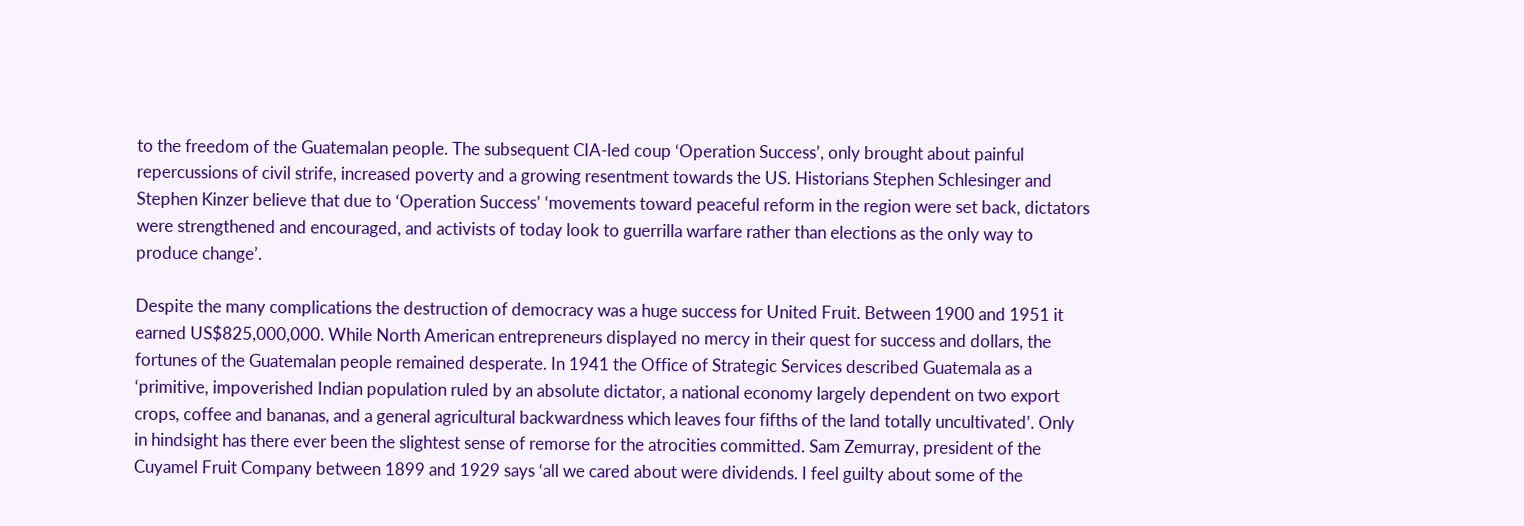to the freedom of the Guatemalan people. The subsequent CIA-led coup ‘Operation Success’, only brought about painful repercussions of civil strife, increased poverty and a growing resentment towards the US. Historians Stephen Schlesinger and Stephen Kinzer believe that due to ‘Operation Success’ ‘movements toward peaceful reform in the region were set back, dictators were strengthened and encouraged, and activists of today look to guerrilla warfare rather than elections as the only way to produce change’.

Despite the many complications the destruction of democracy was a huge success for United Fruit. Between 1900 and 1951 it earned US$825,000,000. While North American entrepreneurs displayed no mercy in their quest for success and dollars, the fortunes of the Guatemalan people remained desperate. In 1941 the Office of Strategic Services described Guatemala as a ‘primitive, impoverished Indian population ruled by an absolute dictator, a national economy largely dependent on two export crops, coffee and bananas, and a general agricultural backwardness which leaves four fifths of the land totally uncultivated’. Only in hindsight has there ever been the slightest sense of remorse for the atrocities committed. Sam Zemurray, president of the Cuyamel Fruit Company between 1899 and 1929 says ‘all we cared about were dividends. I feel guilty about some of the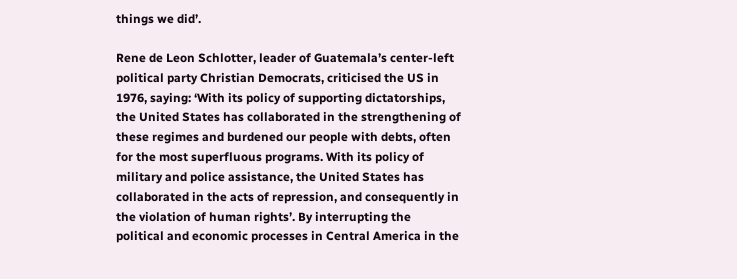things we did’.

Rene de Leon Schlotter, leader of Guatemala’s center-left political party Christian Democrats, criticised the US in 1976, saying: ‘With its policy of supporting dictatorships, the United States has collaborated in the strengthening of these regimes and burdened our people with debts, often for the most superfluous programs. With its policy of military and police assistance, the United States has collaborated in the acts of repression, and consequently in the violation of human rights’. By interrupting the political and economic processes in Central America in the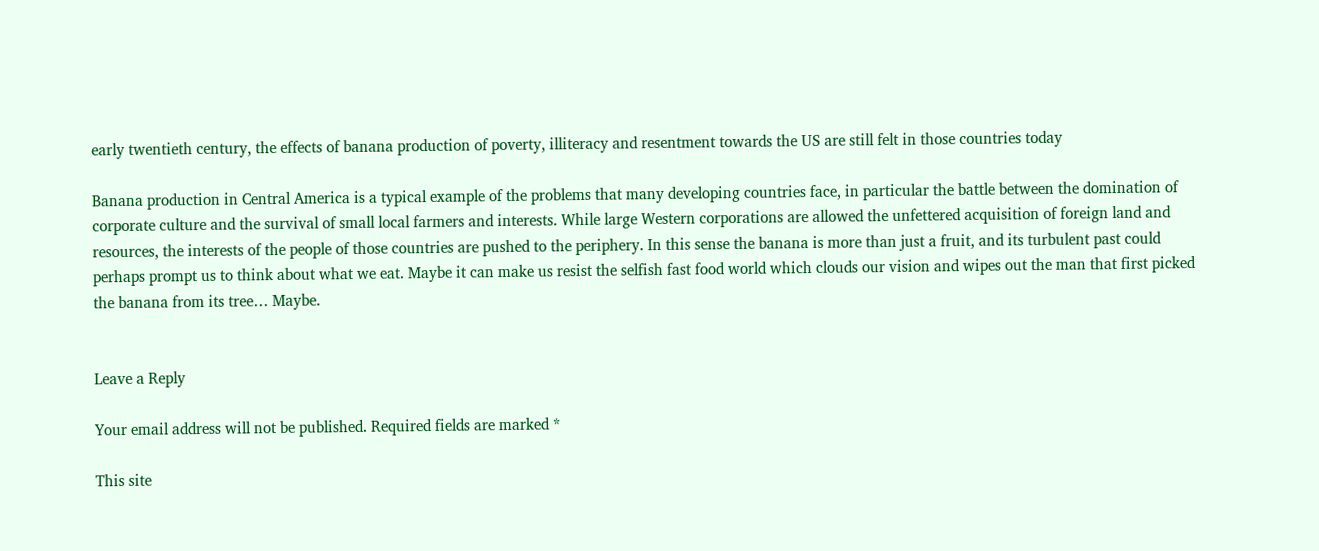early twentieth century, the effects of banana production of poverty, illiteracy and resentment towards the US are still felt in those countries today

Banana production in Central America is a typical example of the problems that many developing countries face, in particular the battle between the domination of corporate culture and the survival of small local farmers and interests. While large Western corporations are allowed the unfettered acquisition of foreign land and resources, the interests of the people of those countries are pushed to the periphery. In this sense the banana is more than just a fruit, and its turbulent past could perhaps prompt us to think about what we eat. Maybe it can make us resist the selfish fast food world which clouds our vision and wipes out the man that first picked the banana from its tree… Maybe.


Leave a Reply

Your email address will not be published. Required fields are marked *

This site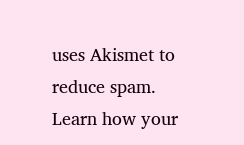uses Akismet to reduce spam. Learn how your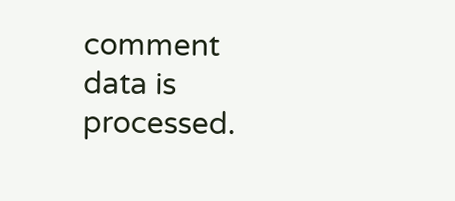comment data is processed.